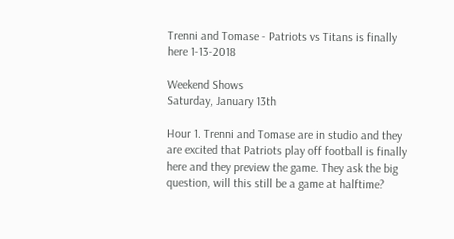Trenni and Tomase - Patriots vs Titans is finally here 1-13-2018

Weekend Shows
Saturday, January 13th

Hour 1. Trenni and Tomase are in studio and they are excited that Patriots play off football is finally here and they preview the game. They ask the big question, will this still be a game at halftime?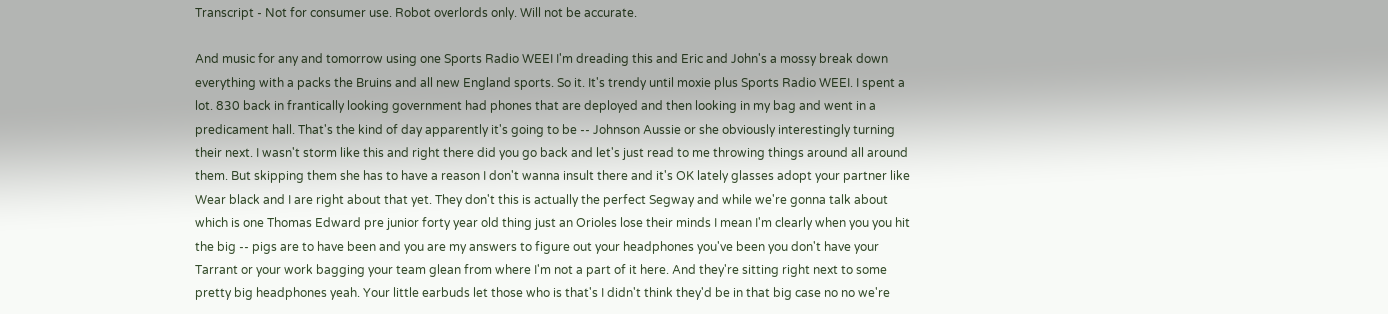Transcript - Not for consumer use. Robot overlords only. Will not be accurate.

And music for any and tomorrow using one Sports Radio WEEI I'm dreading this and Eric and John's a mossy break down everything with a packs the Bruins and all new England sports. So it. It's trendy until moxie plus Sports Radio WEEI. I spent a lot. 830 back in frantically looking government had phones that are deployed and then looking in my bag and went in a predicament hall. That's the kind of day apparently it's going to be -- Johnson Aussie or she obviously interestingly turning their next. I wasn't storm like this and right there did you go back and let's just read to me throwing things around all around them. But skipping them she has to have a reason I don't wanna insult there and it's OK lately glasses adopt your partner like Wear black and I are right about that yet. They don't this is actually the perfect Segway and while we're gonna talk about which is one Thomas Edward pre junior forty year old thing just an Orioles lose their minds I mean I'm clearly when you you hit the big -- pigs are to have been and you are my answers to figure out your headphones you've been you don't have your Tarrant or your work bagging your team glean from where I'm not a part of it here. And they're sitting right next to some pretty big headphones yeah. Your little earbuds let those who is that's I didn't think they'd be in that big case no no we're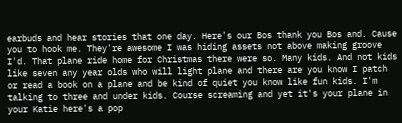earbuds and hear stories that one day. Here's our Bos thank you Bos and. Cause you to hook me. They're awesome I was hiding assets not above making groove I'd. That plane ride home for Christmas there were so. Many kids. And not kids like seven any year olds who will light plane and there are you know I patch or read a book on a plane and be kind of quiet you know like fun kids. I'm talking to three and under kids. Course screaming and yet it's your plane in your Katie here's a pop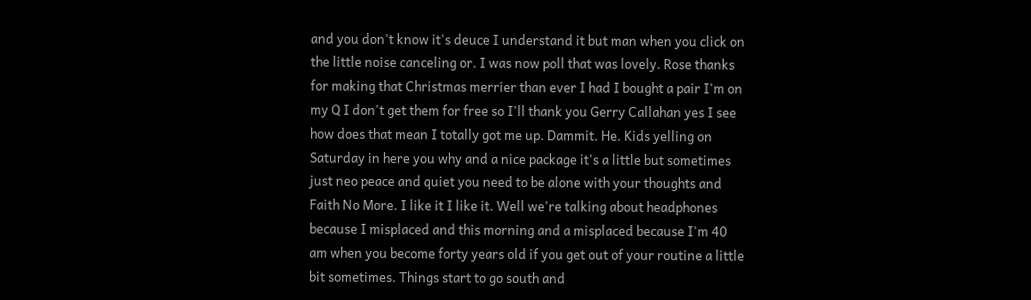and you don't know it's deuce I understand it but man when you click on the little noise canceling or. I was now poll that was lovely. Rose thanks for making that Christmas merrier than ever I had I bought a pair I'm on my Q I don't get them for free so I'll thank you Gerry Callahan yes I see how does that mean I totally got me up. Dammit. He. Kids yelling on Saturday in here you why and a nice package it's a little but sometimes just neo peace and quiet you need to be alone with your thoughts and Faith No More. I like it I like it. Well we're talking about headphones because I misplaced and this morning and a misplaced because I'm 40 am when you become forty years old if you get out of your routine a little bit sometimes. Things start to go south and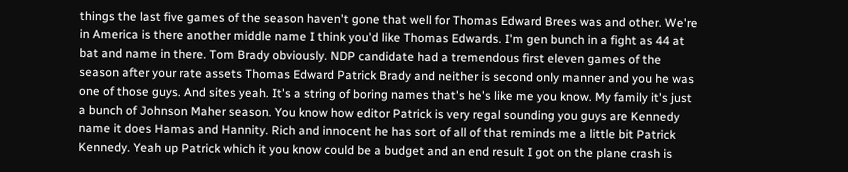things the last five games of the season haven't gone that well for Thomas Edward Brees was and other. We're in America is there another middle name I think you'd like Thomas Edwards. I'm gen bunch in a fight as 44 at bat and name in there. Tom Brady obviously. NDP candidate had a tremendous first eleven games of the season after your rate assets Thomas Edward Patrick Brady and neither is second only manner and you he was one of those guys. And sites yeah. It's a string of boring names that's he's like me you know. My family it's just a bunch of Johnson Maher season. You know how editor Patrick is very regal sounding you guys are Kennedy name it does Hamas and Hannity. Rich and innocent he has sort of all of that reminds me a little bit Patrick Kennedy. Yeah up Patrick which it you know could be a budget and an end result I got on the plane crash is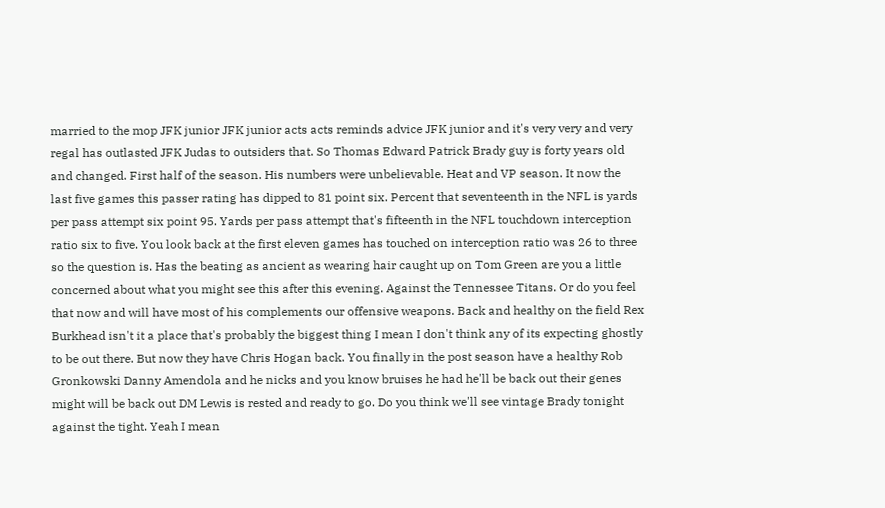married to the mop JFK junior JFK junior acts acts reminds advice JFK junior and it's very very and very regal has outlasted JFK Judas to outsiders that. So Thomas Edward Patrick Brady guy is forty years old and changed. First half of the season. His numbers were unbelievable. Heat and VP season. It now the last five games this passer rating has dipped to 81 point six. Percent that seventeenth in the NFL is yards per pass attempt six point 95. Yards per pass attempt that's fifteenth in the NFL touchdown interception ratio six to five. You look back at the first eleven games has touched on interception ratio was 26 to three so the question is. Has the beating as ancient as wearing hair caught up on Tom Green are you a little concerned about what you might see this after this evening. Against the Tennessee Titans. Or do you feel that now and will have most of his complements our offensive weapons. Back and healthy on the field Rex Burkhead isn't it a place that's probably the biggest thing I mean I don't think any of its expecting ghostly to be out there. But now they have Chris Hogan back. You finally in the post season have a healthy Rob Gronkowski Danny Amendola and he nicks and you know bruises he had he'll be back out their genes might will be back out DM Lewis is rested and ready to go. Do you think we'll see vintage Brady tonight against the tight. Yeah I mean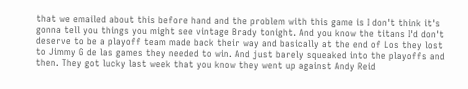that we emailed about this before hand and the problem with this game is I don't think it's gonna tell you things you might see vintage Brady tonight. And you know the titans I'd don't deserve to be a playoff team made back their way and basically at the end of Los they lost to Jimmy G de las games they needed to win. And just barely squeaked into the playoffs and then. They got lucky last week that you know they went up against Andy Reid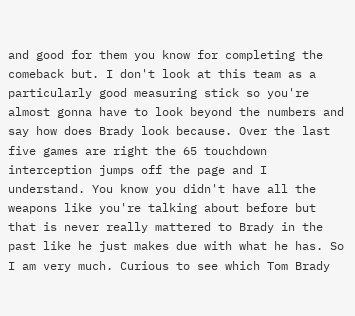and good for them you know for completing the comeback but. I don't look at this team as a particularly good measuring stick so you're almost gonna have to look beyond the numbers and say how does Brady look because. Over the last five games are right the 65 touchdown interception jumps off the page and I understand. You know you didn't have all the weapons like you're talking about before but that is never really mattered to Brady in the past like he just makes due with what he has. So I am very much. Curious to see which Tom Brady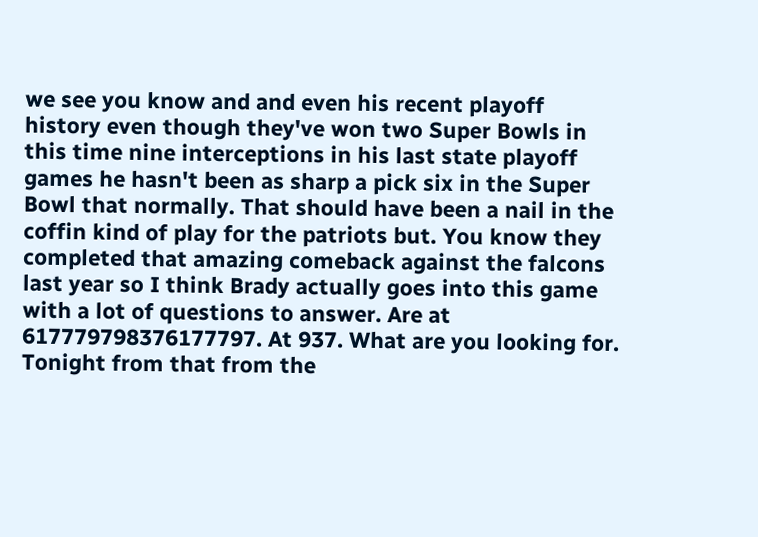we see you know and and even his recent playoff history even though they've won two Super Bowls in this time nine interceptions in his last state playoff games he hasn't been as sharp a pick six in the Super Bowl that normally. That should have been a nail in the coffin kind of play for the patriots but. You know they completed that amazing comeback against the falcons last year so I think Brady actually goes into this game with a lot of questions to answer. Are at 617779798376177797. At 937. What are you looking for. Tonight from that from the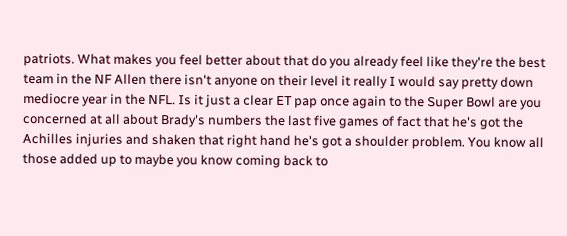patriots. What makes you feel better about that do you already feel like they're the best team in the NF Allen there isn't anyone on their level it really I would say pretty down mediocre year in the NFL. Is it just a clear ET pap once again to the Super Bowl are you concerned at all about Brady's numbers the last five games of fact that he's got the Achilles injuries and shaken that right hand he's got a shoulder problem. You know all those added up to maybe you know coming back to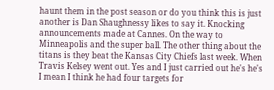haunt them in the post season or do you think this is just another is Dan Shaughnessy likes to say it. Knocking announcements made at Cannes. On the way to Minneapolis and the super ball. The other thing about the titans is they beat the Kansas City Chiefs last week. When Travis Kelsey went out. Yes and I just carried out he's he's I mean I think he had four targets for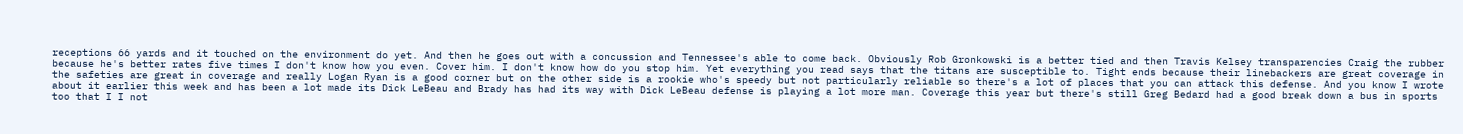receptions 66 yards and it touched on the environment do yet. And then he goes out with a concussion and Tennessee's able to come back. Obviously Rob Gronkowski is a better tied and then Travis Kelsey transparencies Craig the rubber because he's better rates five times I don't know how you even. Cover him. I don't know how do you stop him. Yet everything you read says that the titans are susceptible to. Tight ends because their linebackers are great coverage in the safeties are great in coverage and really Logan Ryan is a good corner but on the other side is a rookie who's speedy but not particularly reliable so there's a lot of places that you can attack this defense. And you know I wrote about it earlier this week and has been a lot made its Dick LeBeau and Brady has had its way with Dick LeBeau defense is playing a lot more man. Coverage this year but there's still Greg Bedard had a good break down a bus in sports too that I I not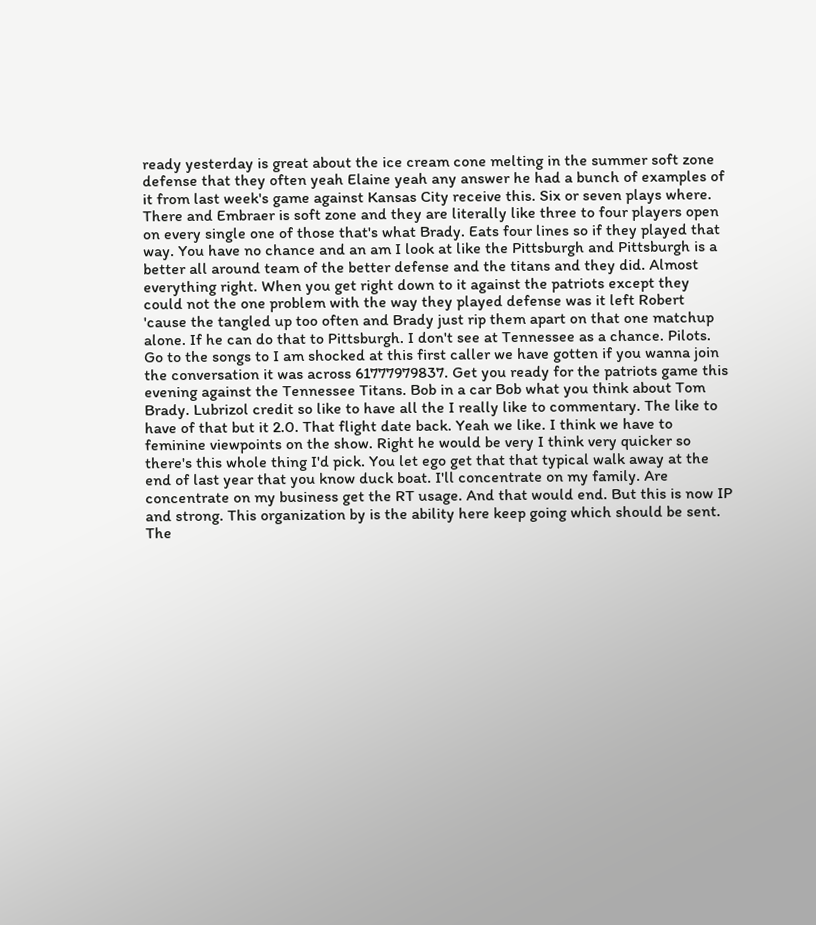ready yesterday is great about the ice cream cone melting in the summer soft zone defense that they often yeah Elaine yeah any answer he had a bunch of examples of it from last week's game against Kansas City receive this. Six or seven plays where. There and Embraer is soft zone and they are literally like three to four players open on every single one of those that's what Brady. Eats four lines so if they played that way. You have no chance and an am I look at like the Pittsburgh and Pittsburgh is a better all around team of the better defense and the titans and they did. Almost everything right. When you get right down to it against the patriots except they could not the one problem with the way they played defense was it left Robert 'cause the tangled up too often and Brady just rip them apart on that one matchup alone. If he can do that to Pittsburgh. I don't see at Tennessee as a chance. Pilots. Go to the songs to I am shocked at this first caller we have gotten if you wanna join the conversation it was across 61777979837. Get you ready for the patriots game this evening against the Tennessee Titans. Bob in a car Bob what you think about Tom Brady. Lubrizol credit so like to have all the I really like to commentary. The like to have of that but it 2.0. That flight date back. Yeah we like. I think we have to feminine viewpoints on the show. Right he would be very I think very quicker so there's this whole thing I'd pick. You let ego get that that typical walk away at the end of last year that you know duck boat. I'll concentrate on my family. Are concentrate on my business get the RT usage. And that would end. But this is now IP and strong. This organization by is the ability here keep going which should be sent. The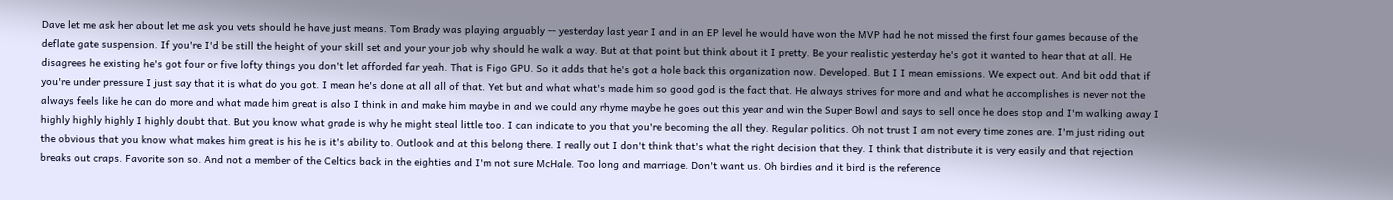Dave let me ask her about let me ask you vets should he have just means. Tom Brady was playing arguably -- yesterday last year I and in an EP level he would have won the MVP had he not missed the first four games because of the deflate gate suspension. If you're I'd be still the height of your skill set and your your job why should he walk a way. But at that point but think about it I pretty. Be your realistic yesterday he's got it wanted to hear that at all. He disagrees he existing he's got four or five lofty things you don't let afforded far yeah. That is Figo GPU. So it adds that he's got a hole back this organization now. Developed. But I I mean emissions. We expect out. And bit odd that if you're under pressure I just say that it is what do you got. I mean he's done at all all of that. Yet but and what what's made him so good god is the fact that. He always strives for more and and what he accomplishes is never not the always feels like he can do more and what made him great is also I think in and make him maybe in and we could any rhyme maybe he goes out this year and win the Super Bowl and says to sell once he does stop and I'm walking away I highly highly highly I highly doubt that. But you know what grade is why he might steal little too. I can indicate to you that you're becoming the all they. Regular politics. Oh not trust I am not every time zones are. I'm just riding out the obvious that you know what makes him great is his he is it's ability to. Outlook and at this belong there. I really out I don't think that's what the right decision that they. I think that distribute it is very easily and that rejection breaks out craps. Favorite son so. And not a member of the Celtics back in the eighties and I'm not sure McHale. Too long and marriage. Don't want us. Oh birdies and it bird is the reference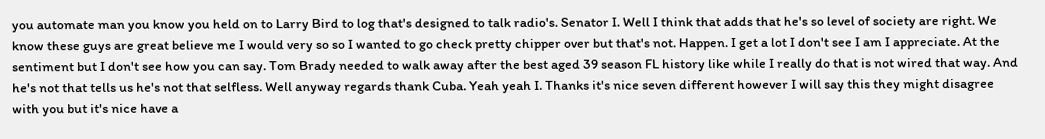you automate man you know you held on to Larry Bird to log that's designed to talk radio's. Senator I. Well I think that adds that he's so level of society are right. We know these guys are great believe me I would very so so I wanted to go check pretty chipper over but that's not. Happen. I get a lot I don't see I am I appreciate. At the sentiment but I don't see how you can say. Tom Brady needed to walk away after the best aged 39 season FL history like while I really do that is not wired that way. And he's not that tells us he's not that selfless. Well anyway regards thank Cuba. Yeah yeah I. Thanks it's nice seven different however I will say this they might disagree with you but it's nice have a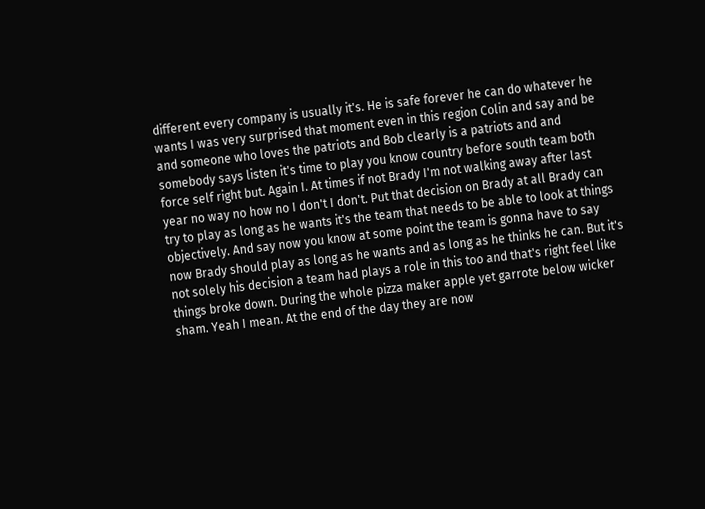different every company is usually it's. He is safe forever he can do whatever he wants I was very surprised that moment even in this region Colin and say and be and someone who loves the patriots and Bob clearly is a patriots and and somebody says listen it's time to play you know country before south team both force self right but. Again I. At times if not Brady I'm not walking away after last year no way no how no I don't I don't. Put that decision on Brady at all Brady can try to play as long as he wants it's the team that needs to be able to look at things objectively. And say now you know at some point the team is gonna have to say now Brady should play as long as he wants and as long as he thinks he can. But it's not solely his decision a team had plays a role in this too and that's right feel like things broke down. During the whole pizza maker apple yet garrote below wicker sham. Yeah I mean. At the end of the day they are now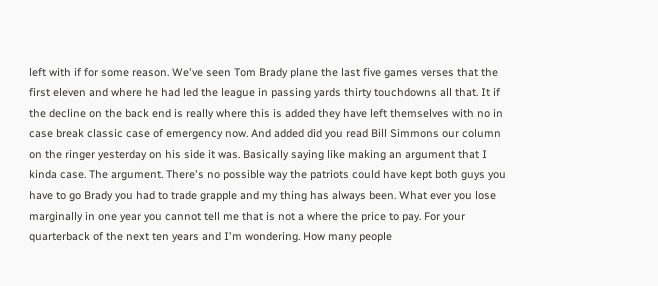left with if for some reason. We've seen Tom Brady plane the last five games verses that the first eleven and where he had led the league in passing yards thirty touchdowns all that. It if the decline on the back end is really where this is added they have left themselves with no in case break classic case of emergency now. And added did you read Bill Simmons our column on the ringer yesterday on his side it was. Basically saying like making an argument that I kinda case. The argument. There's no possible way the patriots could have kept both guys you have to go Brady you had to trade grapple and my thing has always been. What ever you lose marginally in one year you cannot tell me that is not a where the price to pay. For your quarterback of the next ten years and I'm wondering. How many people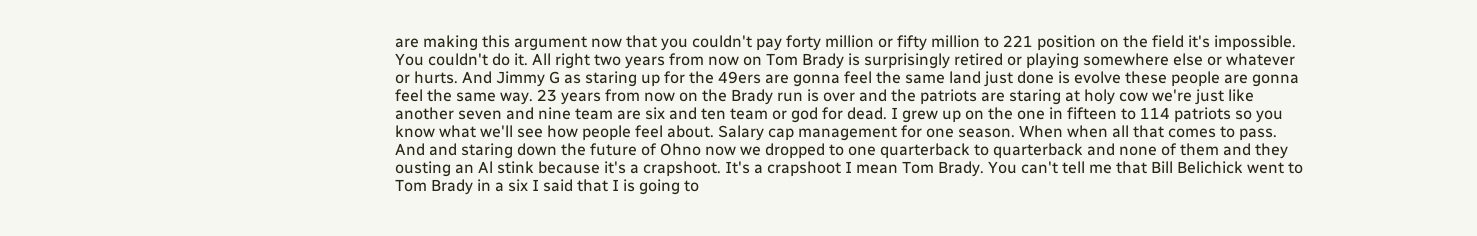are making this argument now that you couldn't pay forty million or fifty million to 221 position on the field it's impossible. You couldn't do it. All right two years from now on Tom Brady is surprisingly retired or playing somewhere else or whatever or hurts. And Jimmy G as staring up for the 49ers are gonna feel the same land just done is evolve these people are gonna feel the same way. 23 years from now on the Brady run is over and the patriots are staring at holy cow we're just like another seven and nine team are six and ten team or god for dead. I grew up on the one in fifteen to 114 patriots so you know what we'll see how people feel about. Salary cap management for one season. When when all that comes to pass. And and staring down the future of Ohno now we dropped to one quarterback to quarterback and none of them and they ousting an Al stink because it's a crapshoot. It's a crapshoot I mean Tom Brady. You can't tell me that Bill Belichick went to Tom Brady in a six I said that I is going to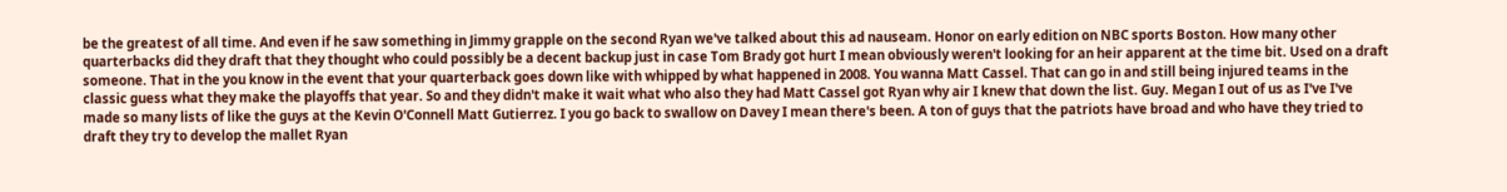be the greatest of all time. And even if he saw something in Jimmy grapple on the second Ryan we've talked about this ad nauseam. Honor on early edition on NBC sports Boston. How many other quarterbacks did they draft that they thought who could possibly be a decent backup just in case Tom Brady got hurt I mean obviously weren't looking for an heir apparent at the time bit. Used on a draft someone. That in the you know in the event that your quarterback goes down like with whipped by what happened in 2008. You wanna Matt Cassel. That can go in and still being injured teams in the classic guess what they make the playoffs that year. So and they didn't make it wait what who also they had Matt Cassel got Ryan why air I knew that down the list. Guy. Megan I out of us as I've I've made so many lists of like the guys at the Kevin O'Connell Matt Gutierrez. I you go back to swallow on Davey I mean there's been. A ton of guys that the patriots have broad and who have they tried to draft they try to develop the mallet Ryan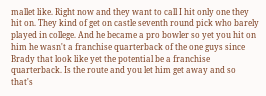mallet like. Right now and they want to call I hit only one they hit on. They kind of get on castle seventh round pick who barely played in college. And he became a pro bowler so yet you hit on him he wasn't a franchise quarterback of the one guys since Brady that look like yet the potential be a franchise quarterback. Is the route and you let him get away and so that's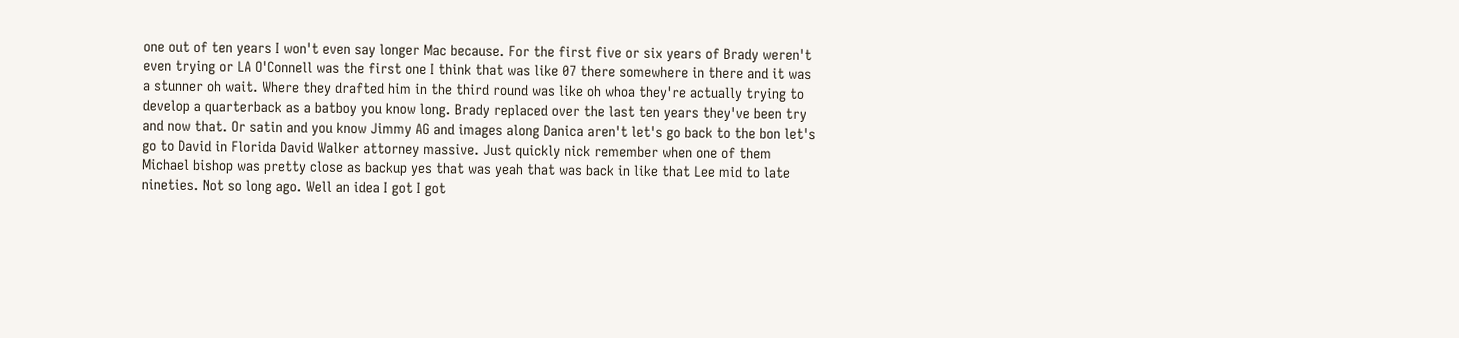one out of ten years I won't even say longer Mac because. For the first five or six years of Brady weren't even trying or LA O'Connell was the first one I think that was like 07 there somewhere in there and it was a stunner oh wait. Where they drafted him in the third round was like oh whoa they're actually trying to develop a quarterback as a batboy you know long. Brady replaced over the last ten years they've been try and now that. Or satin and you know Jimmy AG and images along Danica aren't let's go back to the bon let's go to David in Florida David Walker attorney massive. Just quickly nick remember when one of them Michael bishop was pretty close as backup yes that was yeah that was back in like that Lee mid to late nineties. Not so long ago. Well an idea I got I got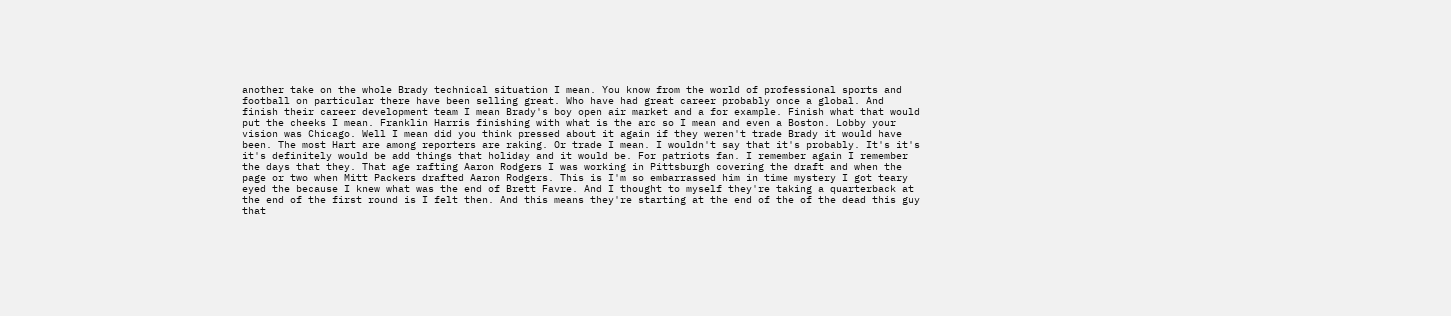another take on the whole Brady technical situation I mean. You know from the world of professional sports and football on particular there have been selling great. Who have had great career probably once a global. And finish their career development team I mean Brady's boy open air market and a for example. Finish what that would put the cheeks I mean. Franklin Harris finishing with what is the arc so I mean and even a Boston. Lobby your vision was Chicago. Well I mean did you think pressed about it again if they weren't trade Brady it would have been. The most Hart are among reporters are raking. Or trade I mean. I wouldn't say that it's probably. It's it's it's definitely would be add things that holiday and it would be. For patriots fan. I remember again I remember the days that they. That age rafting Aaron Rodgers I was working in Pittsburgh covering the draft and when the page or two when Mitt Packers drafted Aaron Rodgers. This is I'm so embarrassed him in time mystery I got teary eyed the because I knew what was the end of Brett Favre. And I thought to myself they're taking a quarterback at the end of the first round is I felt then. And this means they're starting at the end of the of the dead this guy that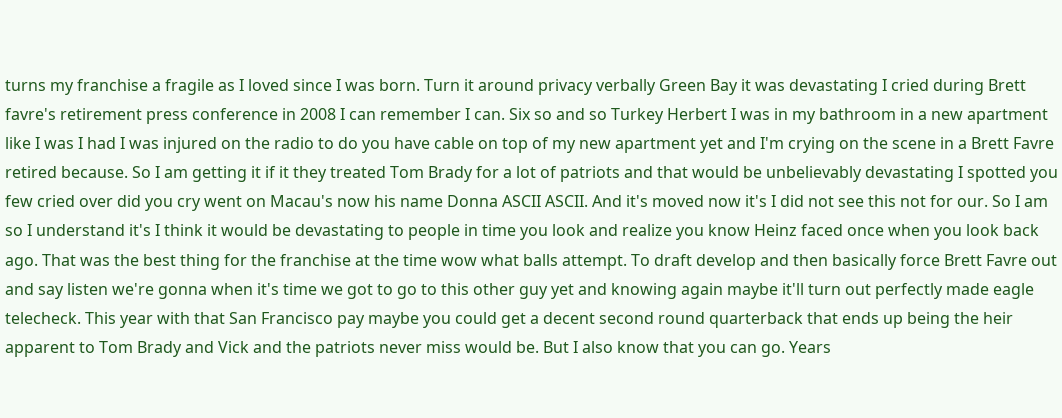turns my franchise a fragile as I loved since I was born. Turn it around privacy verbally Green Bay it was devastating I cried during Brett favre's retirement press conference in 2008 I can remember I can. Six so and so Turkey Herbert I was in my bathroom in a new apartment like I was I had I was injured on the radio to do you have cable on top of my new apartment yet and I'm crying on the scene in a Brett Favre retired because. So I am getting it if it they treated Tom Brady for a lot of patriots and that would be unbelievably devastating I spotted you few cried over did you cry went on Macau's now his name Donna ASCII ASCII. And it's moved now it's I did not see this not for our. So I am so I understand it's I think it would be devastating to people in time you look and realize you know Heinz faced once when you look back ago. That was the best thing for the franchise at the time wow what balls attempt. To draft develop and then basically force Brett Favre out and say listen we're gonna when it's time we got to go to this other guy yet and knowing again maybe it'll turn out perfectly made eagle telecheck. This year with that San Francisco pay maybe you could get a decent second round quarterback that ends up being the heir apparent to Tom Brady and Vick and the patriots never miss would be. But I also know that you can go. Years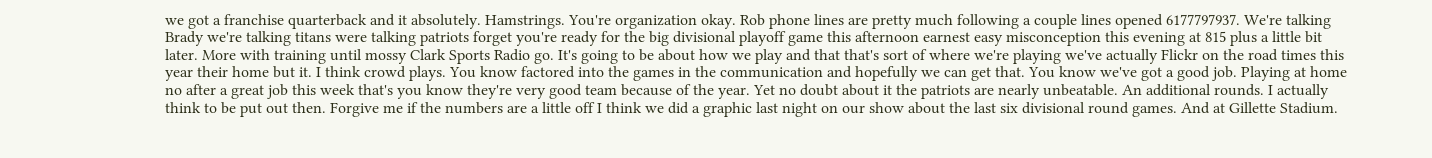we got a franchise quarterback and it absolutely. Hamstrings. You're organization okay. Rob phone lines are pretty much following a couple lines opened 6177797937. We're talking Brady we're talking titans were talking patriots forget you're ready for the big divisional playoff game this afternoon earnest easy misconception this evening at 815 plus a little bit later. More with training until mossy Clark Sports Radio go. It's going to be about how we play and that that's sort of where we're playing we've actually Flickr on the road times this year their home but it. I think crowd plays. You know factored into the games in the communication and hopefully we can get that. You know we've got a good job. Playing at home no after a great job this week that's you know they're very good team because of the year. Yet no doubt about it the patriots are nearly unbeatable. An additional rounds. I actually think to be put out then. Forgive me if the numbers are a little off I think we did a graphic last night on our show about the last six divisional round games. And at Gillette Stadium.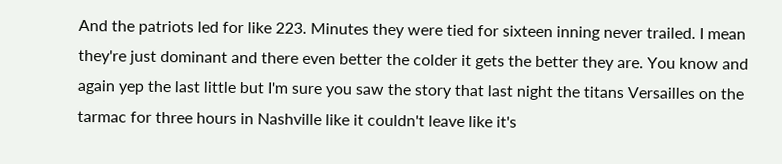And the patriots led for like 223. Minutes they were tied for sixteen inning never trailed. I mean they're just dominant and there even better the colder it gets the better they are. You know and again yep the last little but I'm sure you saw the story that last night the titans Versailles on the tarmac for three hours in Nashville like it couldn't leave like it's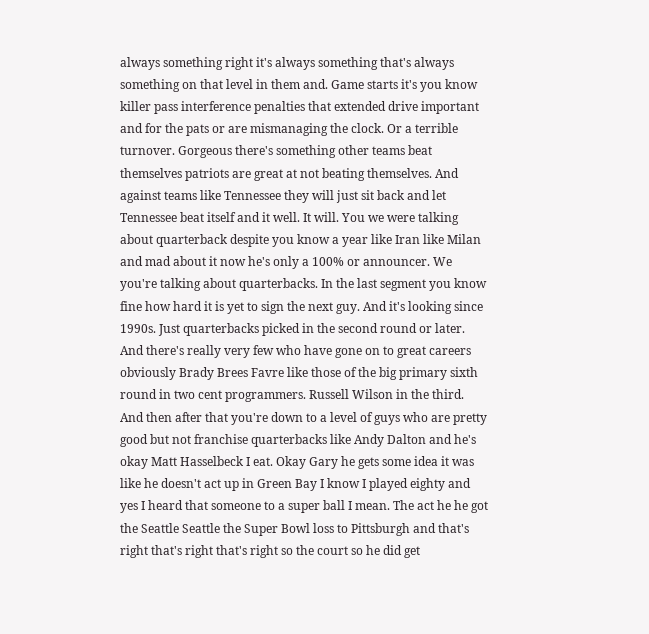always something right it's always something that's always something on that level in them and. Game starts it's you know killer pass interference penalties that extended drive important and for the pats or are mismanaging the clock. Or a terrible turnover. Gorgeous there's something other teams beat themselves patriots are great at not beating themselves. And against teams like Tennessee they will just sit back and let Tennessee beat itself and it well. It will. You we were talking about quarterback despite you know a year like Iran like Milan and mad about it now he's only a 100% or announcer. We you're talking about quarterbacks. In the last segment you know fine how hard it is yet to sign the next guy. And it's looking since 1990s. Just quarterbacks picked in the second round or later. And there's really very few who have gone on to great careers obviously Brady Brees Favre like those of the big primary sixth round in two cent programmers. Russell Wilson in the third. And then after that you're down to a level of guys who are pretty good but not franchise quarterbacks like Andy Dalton and he's okay Matt Hasselbeck I eat. Okay Gary he gets some idea it was like he doesn't act up in Green Bay I know I played eighty and yes I heard that someone to a super ball I mean. The act he he got the Seattle Seattle the Super Bowl loss to Pittsburgh and that's right that's right that's right so the court so he did get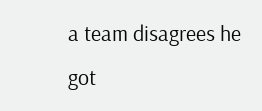a team disagrees he got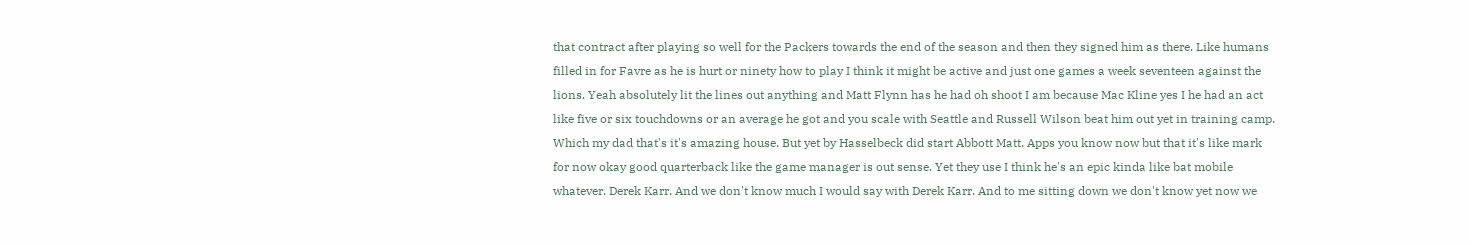that contract after playing so well for the Packers towards the end of the season and then they signed him as there. Like humans filled in for Favre as he is hurt or ninety how to play I think it might be active and just one games a week seventeen against the lions. Yeah absolutely lit the lines out anything and Matt Flynn has he had oh shoot I am because Mac Kline yes I he had an act like five or six touchdowns or an average he got and you scale with Seattle and Russell Wilson beat him out yet in training camp. Which my dad that's it's amazing house. But yet by Hasselbeck did start Abbott Matt. Apps you know now but that it's like mark for now okay good quarterback like the game manager is out sense. Yet they use I think he's an epic kinda like bat mobile whatever. Derek Karr. And we don't know much I would say with Derek Karr. And to me sitting down we don't know yet now we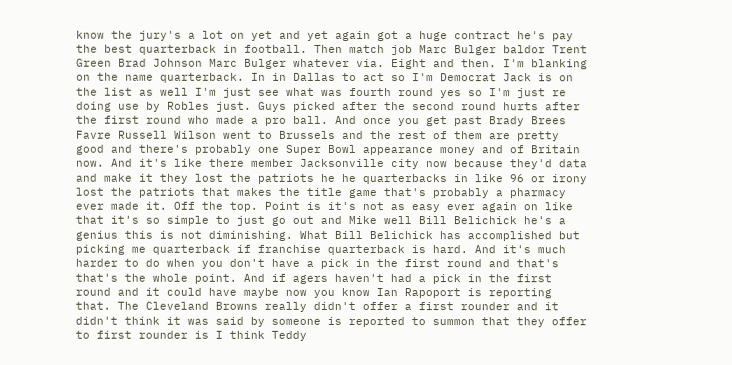know the jury's a lot on yet and yet again got a huge contract he's pay the best quarterback in football. Then match job Marc Bulger baldor Trent Green Brad Johnson Marc Bulger whatever via. Eight and then. I'm blanking on the name quarterback. In in Dallas to act so I'm Democrat Jack is on the list as well I'm just see what was fourth round yes so I'm just re doing use by Robles just. Guys picked after the second round hurts after the first round who made a pro ball. And once you get past Brady Brees Favre Russell Wilson went to Brussels and the rest of them are pretty good and there's probably one Super Bowl appearance money and of Britain now. And it's like there member Jacksonville city now because they'd data and make it they lost the patriots he he quarterbacks in like 96 or irony lost the patriots that makes the title game that's probably a pharmacy ever made it. Off the top. Point is it's not as easy ever again on like that it's so simple to just go out and Mike well Bill Belichick he's a genius this is not diminishing. What Bill Belichick has accomplished but picking me quarterback if franchise quarterback is hard. And it's much harder to do when you don't have a pick in the first round and that's that's the whole point. And if agers haven't had a pick in the first round and it could have maybe now you know Ian Rapoport is reporting that. The Cleveland Browns really didn't offer a first rounder and it didn't think it was said by someone is reported to summon that they offer to first rounder is I think Teddy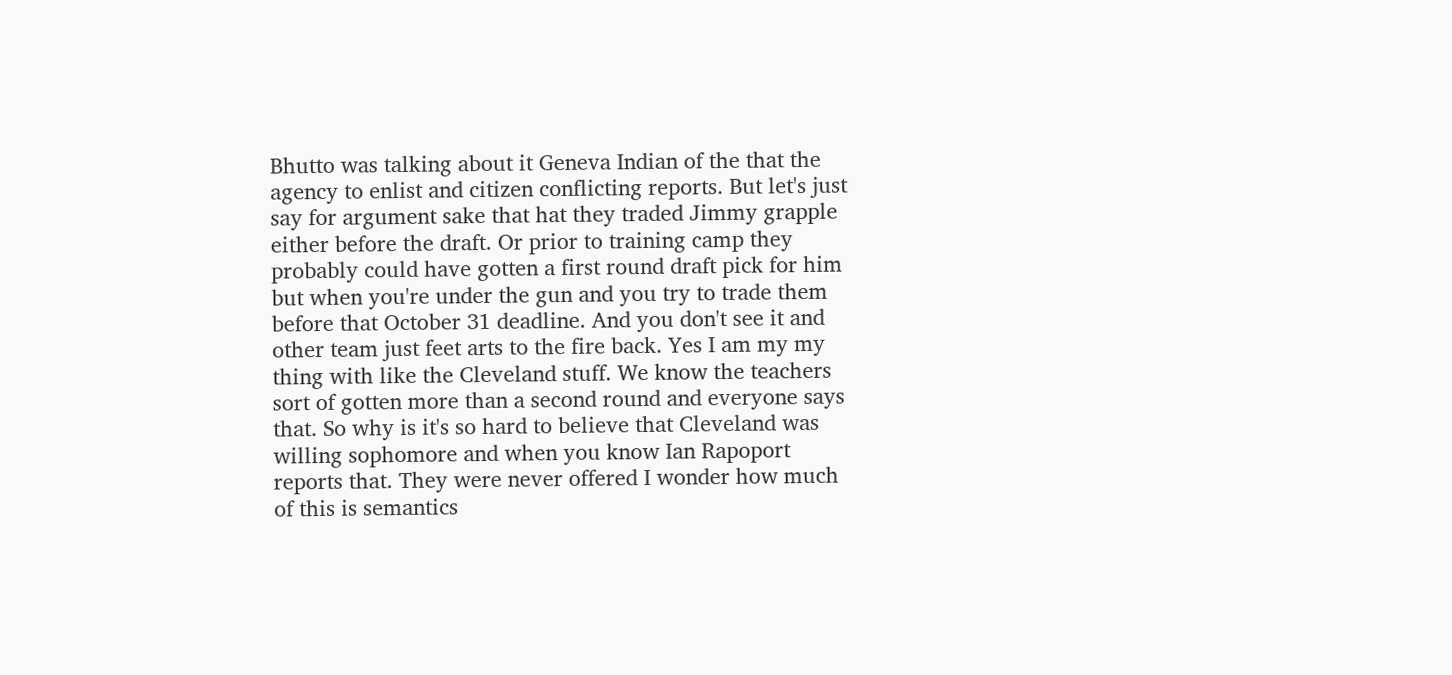Bhutto was talking about it Geneva Indian of the that the agency to enlist and citizen conflicting reports. But let's just say for argument sake that hat they traded Jimmy grapple either before the draft. Or prior to training camp they probably could have gotten a first round draft pick for him but when you're under the gun and you try to trade them before that October 31 deadline. And you don't see it and other team just feet arts to the fire back. Yes I am my my thing with like the Cleveland stuff. We know the teachers sort of gotten more than a second round and everyone says that. So why is it's so hard to believe that Cleveland was willing sophomore and when you know Ian Rapoport reports that. They were never offered I wonder how much of this is semantics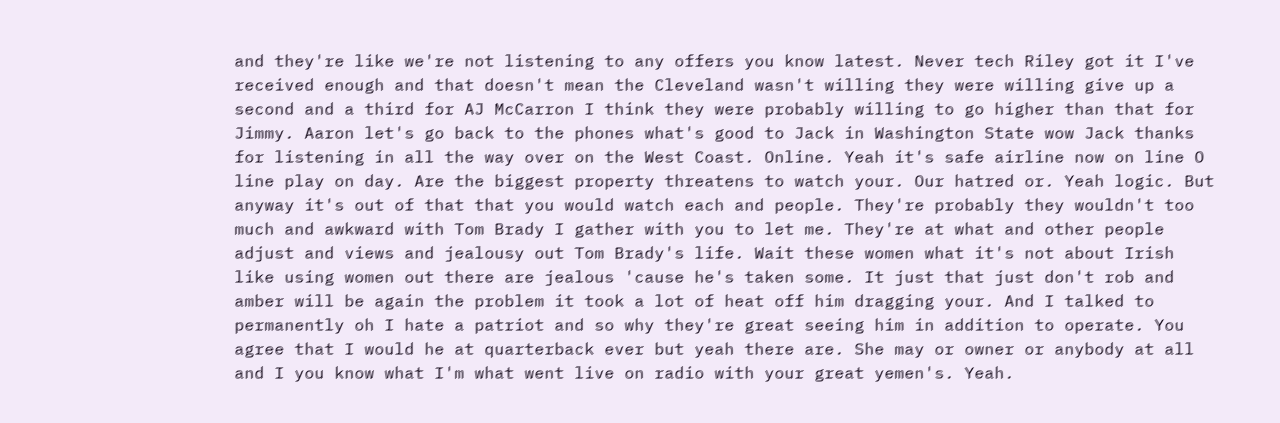and they're like we're not listening to any offers you know latest. Never tech Riley got it I've received enough and that doesn't mean the Cleveland wasn't willing they were willing give up a second and a third for AJ McCarron I think they were probably willing to go higher than that for Jimmy. Aaron let's go back to the phones what's good to Jack in Washington State wow Jack thanks for listening in all the way over on the West Coast. Online. Yeah it's safe airline now on line O line play on day. Are the biggest property threatens to watch your. Our hatred or. Yeah logic. But anyway it's out of that that you would watch each and people. They're probably they wouldn't too much and awkward with Tom Brady I gather with you to let me. They're at what and other people adjust and views and jealousy out Tom Brady's life. Wait these women what it's not about Irish like using women out there are jealous 'cause he's taken some. It just that just don't rob and amber will be again the problem it took a lot of heat off him dragging your. And I talked to permanently oh I hate a patriot and so why they're great seeing him in addition to operate. You agree that I would he at quarterback ever but yeah there are. She may or owner or anybody at all and I you know what I'm what went live on radio with your great yemen's. Yeah.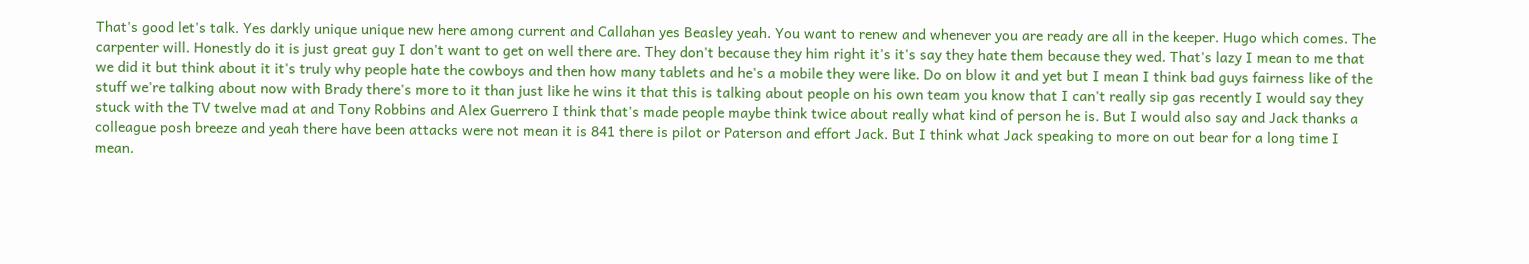That's good let's talk. Yes darkly unique unique new here among current and Callahan yes Beasley yeah. You want to renew and whenever you are ready are all in the keeper. Hugo which comes. The carpenter will. Honestly do it is just great guy I don't want to get on well there are. They don't because they him right it's it's say they hate them because they wed. That's lazy I mean to me that we did it but think about it it's truly why people hate the cowboys and then how many tablets and he's a mobile they were like. Do on blow it and yet but I mean I think bad guys fairness like of the stuff we're talking about now with Brady there's more to it than just like he wins it that this is talking about people on his own team you know that I can't really sip gas recently I would say they stuck with the TV twelve mad at and Tony Robbins and Alex Guerrero I think that's made people maybe think twice about really what kind of person he is. But I would also say and Jack thanks a colleague posh breeze and yeah there have been attacks were not mean it is 841 there is pilot or Paterson and effort Jack. But I think what Jack speaking to more on out bear for a long time I mean.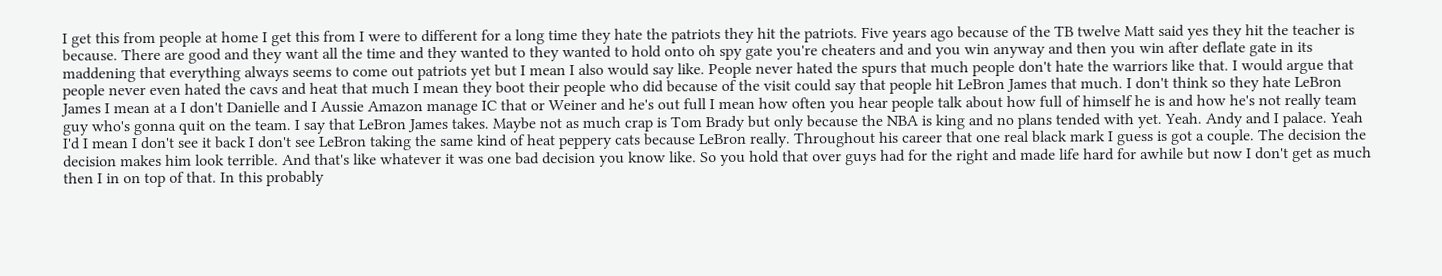I get this from people at home I get this from I were to different for a long time they hate the patriots they hit the patriots. Five years ago because of the TB twelve Matt said yes they hit the teacher is because. There are good and they want all the time and they wanted to they wanted to hold onto oh spy gate you're cheaters and and you win anyway and then you win after deflate gate in its maddening that everything always seems to come out patriots yet but I mean I also would say like. People never hated the spurs that much people don't hate the warriors like that. I would argue that people never even hated the cavs and heat that much I mean they boot their people who did because of the visit could say that people hit LeBron James that much. I don't think so they hate LeBron James I mean at a I don't Danielle and I Aussie Amazon manage IC that or Weiner and he's out full I mean how often you hear people talk about how full of himself he is and how he's not really team guy who's gonna quit on the team. I say that LeBron James takes. Maybe not as much crap is Tom Brady but only because the NBA is king and no plans tended with yet. Yeah. Andy and I palace. Yeah I'd I mean I don't see it back I don't see LeBron taking the same kind of heat peppery cats because LeBron really. Throughout his career that one real black mark I guess is got a couple. The decision the decision makes him look terrible. And that's like whatever it was one bad decision you know like. So you hold that over guys had for the right and made life hard for awhile but now I don't get as much then I in on top of that. In this probably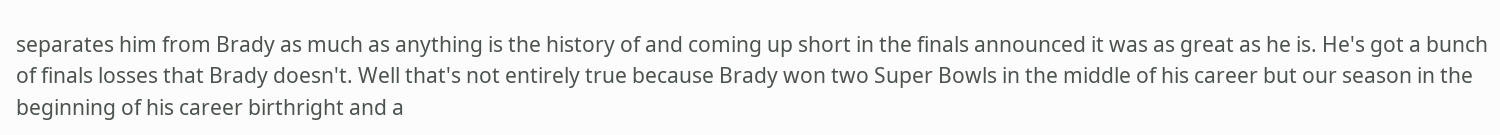separates him from Brady as much as anything is the history of and coming up short in the finals announced it was as great as he is. He's got a bunch of finals losses that Brady doesn't. Well that's not entirely true because Brady won two Super Bowls in the middle of his career but our season in the beginning of his career birthright and a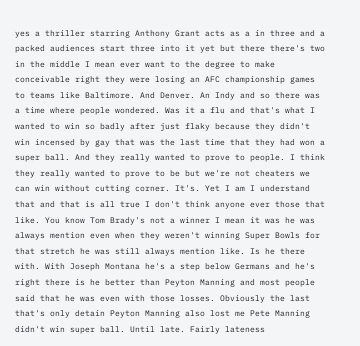yes a thriller starring Anthony Grant acts as a in three and a packed audiences start three into it yet but there there's two in the middle I mean ever want to the degree to make conceivable right they were losing an AFC championship games to teams like Baltimore. And Denver. An Indy and so there was a time where people wondered. Was it a flu and that's what I wanted to win so badly after just flaky because they didn't win incensed by gay that was the last time that they had won a super ball. And they really wanted to prove to people. I think they really wanted to prove to be but we're not cheaters we can win without cutting corner. It's. Yet I am I understand that and that is all true I don't think anyone ever those that like. You know Tom Brady's not a winner I mean it was he was always mention even when they weren't winning Super Bowls for that stretch he was still always mention like. Is he there with. With Joseph Montana he's a step below Germans and he's right there is he better than Peyton Manning and most people said that he was even with those losses. Obviously the last that's only detain Peyton Manning also lost me Pete Manning didn't win super ball. Until late. Fairly lateness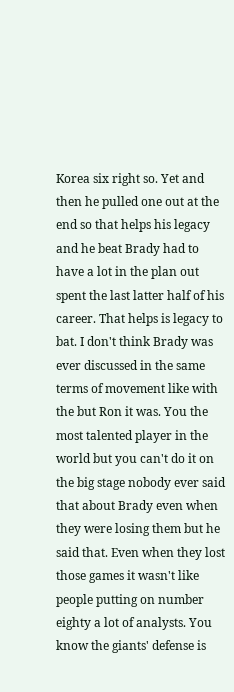Korea six right so. Yet and then he pulled one out at the end so that helps his legacy and he beat Brady had to have a lot in the plan out spent the last latter half of his career. That helps is legacy to bat. I don't think Brady was ever discussed in the same terms of movement like with the but Ron it was. You the most talented player in the world but you can't do it on the big stage nobody ever said that about Brady even when they were losing them but he said that. Even when they lost those games it wasn't like people putting on number eighty a lot of analysts. You know the giants' defense is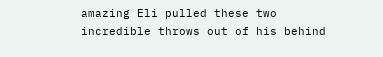amazing Eli pulled these two incredible throws out of his behind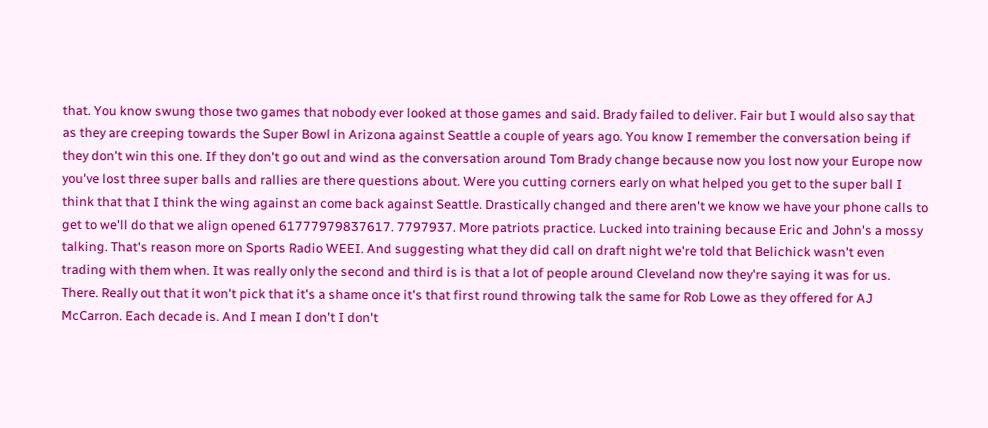that. You know swung those two games that nobody ever looked at those games and said. Brady failed to deliver. Fair but I would also say that as they are creeping towards the Super Bowl in Arizona against Seattle a couple of years ago. You know I remember the conversation being if they don't win this one. If they don't go out and wind as the conversation around Tom Brady change because now you lost now your Europe now you've lost three super balls and rallies are there questions about. Were you cutting corners early on what helped you get to the super ball I think that that I think the wing against an come back against Seattle. Drastically changed and there aren't we know we have your phone calls to get to we'll do that we align opened 61777979837617. 7797937. More patriots practice. Lucked into training because Eric and John's a mossy talking. That's reason more on Sports Radio WEEI. And suggesting what they did call on draft night we're told that Belichick wasn't even trading with them when. It was really only the second and third is is that a lot of people around Cleveland now they're saying it was for us. There. Really out that it won't pick that it's a shame once it's that first round throwing talk the same for Rob Lowe as they offered for AJ McCarron. Each decade is. And I mean I don't I don't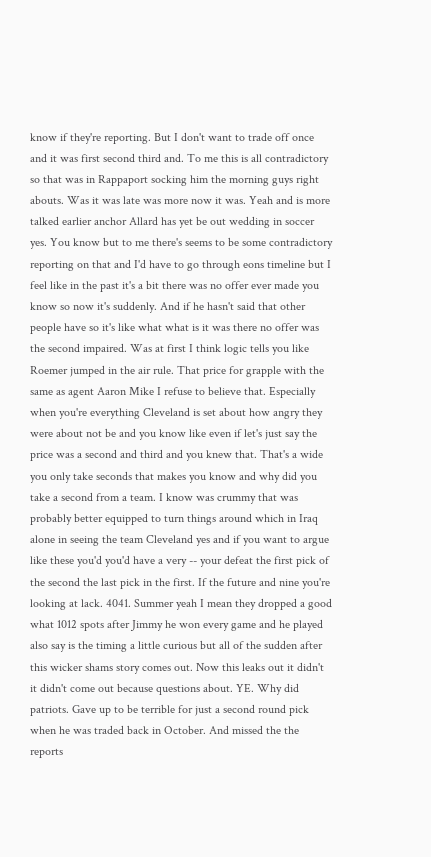know if they're reporting. But I don't want to trade off once and it was first second third and. To me this is all contradictory so that was in Rappaport socking him the morning guys right abouts. Was it was late was more now it was. Yeah and is more talked earlier anchor Allard has yet be out wedding in soccer yes. You know but to me there's seems to be some contradictory reporting on that and I'd have to go through eons timeline but I feel like in the past it's a bit there was no offer ever made you know so now it's suddenly. And if he hasn't said that other people have so it's like what what is it was there no offer was the second impaired. Was at first I think logic tells you like Roemer jumped in the air rule. That price for grapple with the same as agent Aaron Mike I refuse to believe that. Especially when you're everything Cleveland is set about how angry they were about not be and you know like even if let's just say the price was a second and third and you knew that. That's a wide you only take seconds that makes you know and why did you take a second from a team. I know was crummy that was probably better equipped to turn things around which in Iraq alone in seeing the team Cleveland yes and if you want to argue like these you'd you'd have a very -- your defeat the first pick of the second the last pick in the first. If the future and nine you're looking at lack. 4041. Summer yeah I mean they dropped a good what 1012 spots after Jimmy he won every game and he played also say is the timing a little curious but all of the sudden after this wicker shams story comes out. Now this leaks out it didn't it didn't come out because questions about. YE. Why did patriots. Gave up to be terrible for just a second round pick when he was traded back in October. And missed the the reports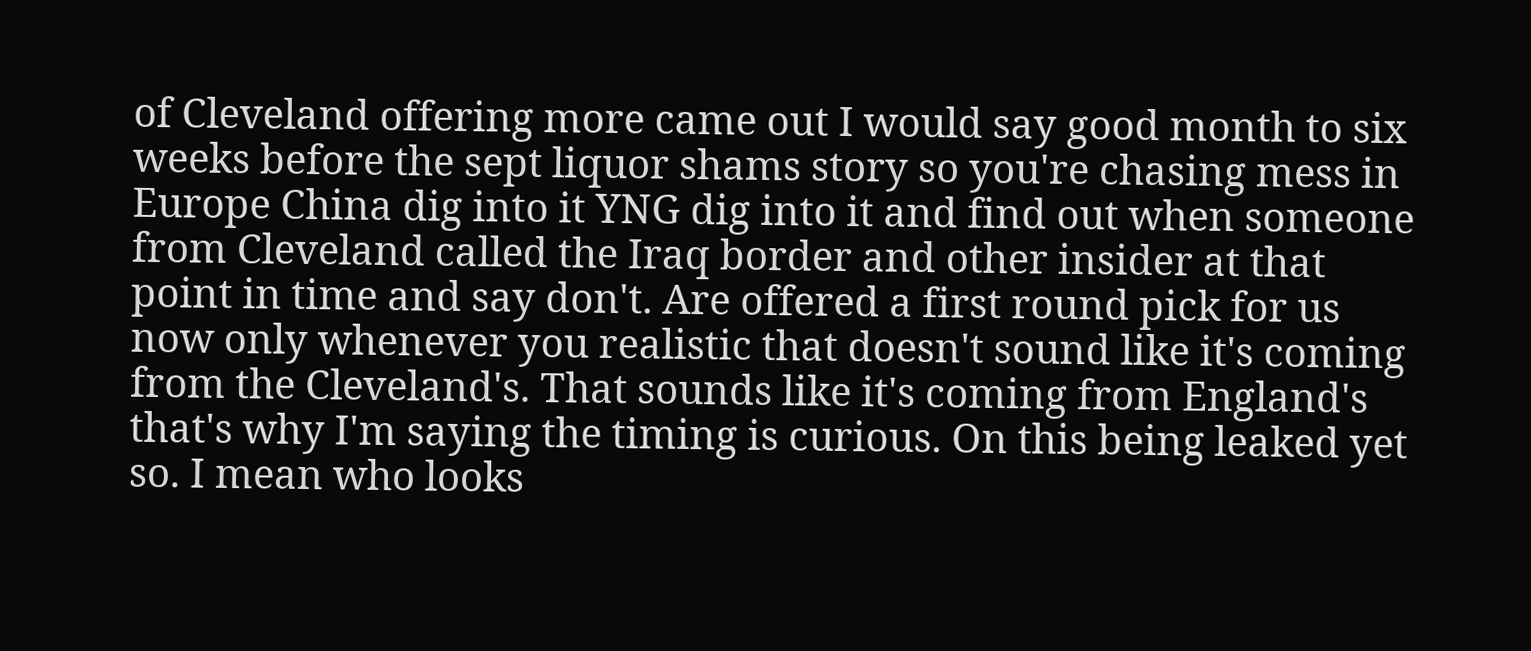of Cleveland offering more came out I would say good month to six weeks before the sept liquor shams story so you're chasing mess in Europe China dig into it YNG dig into it and find out when someone from Cleveland called the Iraq border and other insider at that point in time and say don't. Are offered a first round pick for us now only whenever you realistic that doesn't sound like it's coming from the Cleveland's. That sounds like it's coming from England's that's why I'm saying the timing is curious. On this being leaked yet so. I mean who looks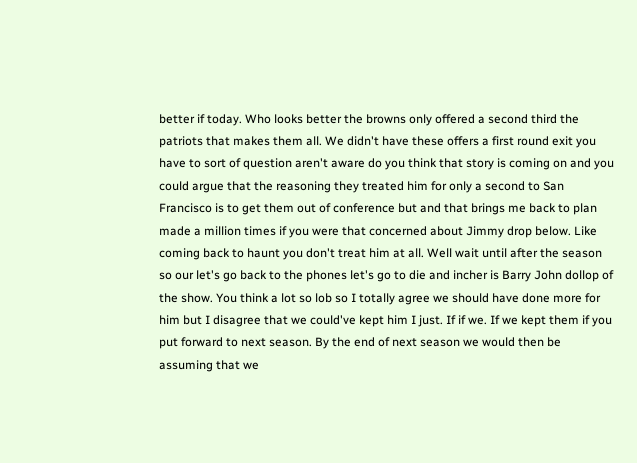better if today. Who looks better the browns only offered a second third the patriots that makes them all. We didn't have these offers a first round exit you have to sort of question aren't aware do you think that story is coming on and you could argue that the reasoning they treated him for only a second to San Francisco is to get them out of conference but and that brings me back to plan made a million times if you were that concerned about Jimmy drop below. Like coming back to haunt you don't treat him at all. Well wait until after the season so our let's go back to the phones let's go to die and incher is Barry John dollop of the show. You think a lot so lob so I totally agree we should have done more for him but I disagree that we could've kept him I just. If if we. If we kept them if you put forward to next season. By the end of next season we would then be assuming that we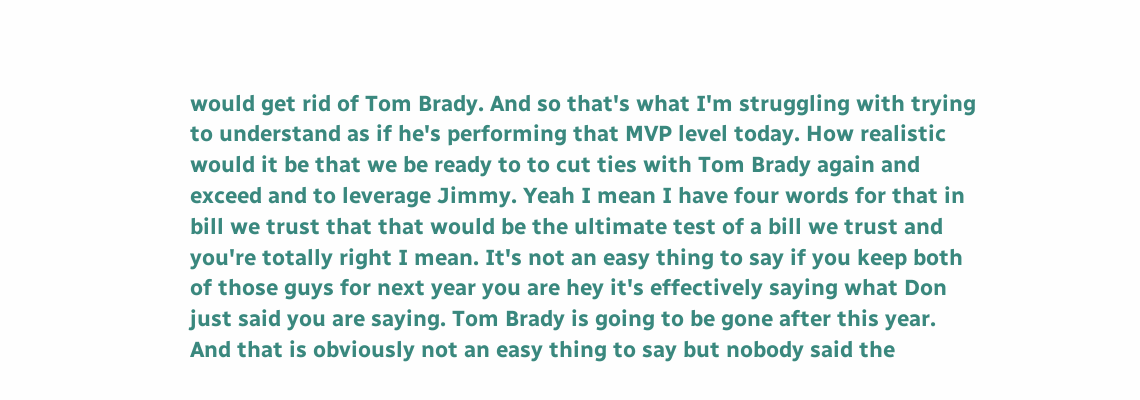would get rid of Tom Brady. And so that's what I'm struggling with trying to understand as if he's performing that MVP level today. How realistic would it be that we be ready to to cut ties with Tom Brady again and exceed and to leverage Jimmy. Yeah I mean I have four words for that in bill we trust that that would be the ultimate test of a bill we trust and you're totally right I mean. It's not an easy thing to say if you keep both of those guys for next year you are hey it's effectively saying what Don just said you are saying. Tom Brady is going to be gone after this year. And that is obviously not an easy thing to say but nobody said the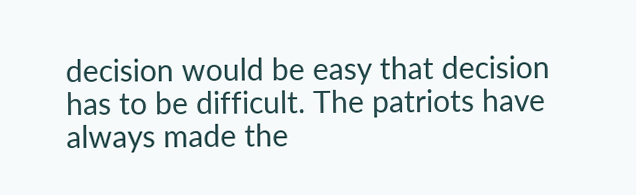decision would be easy that decision has to be difficult. The patriots have always made the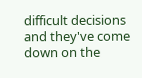difficult decisions and they've come down on the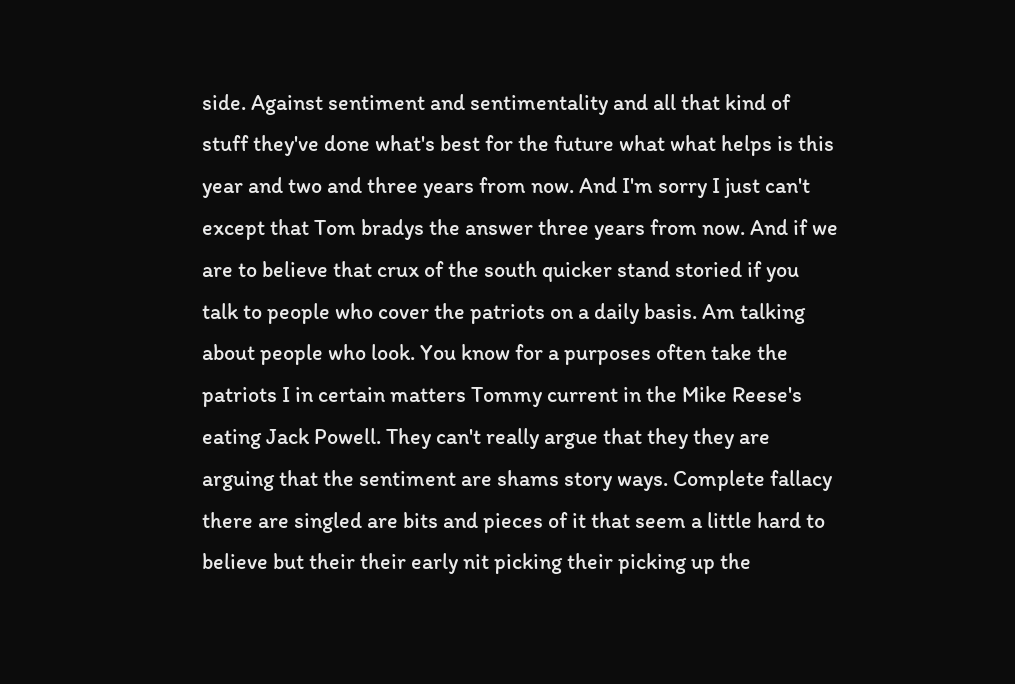side. Against sentiment and sentimentality and all that kind of stuff they've done what's best for the future what what helps is this year and two and three years from now. And I'm sorry I just can't except that Tom bradys the answer three years from now. And if we are to believe that crux of the south quicker stand storied if you talk to people who cover the patriots on a daily basis. Am talking about people who look. You know for a purposes often take the patriots I in certain matters Tommy current in the Mike Reese's eating Jack Powell. They can't really argue that they they are arguing that the sentiment are shams story ways. Complete fallacy there are singled are bits and pieces of it that seem a little hard to believe but their their early nit picking their picking up the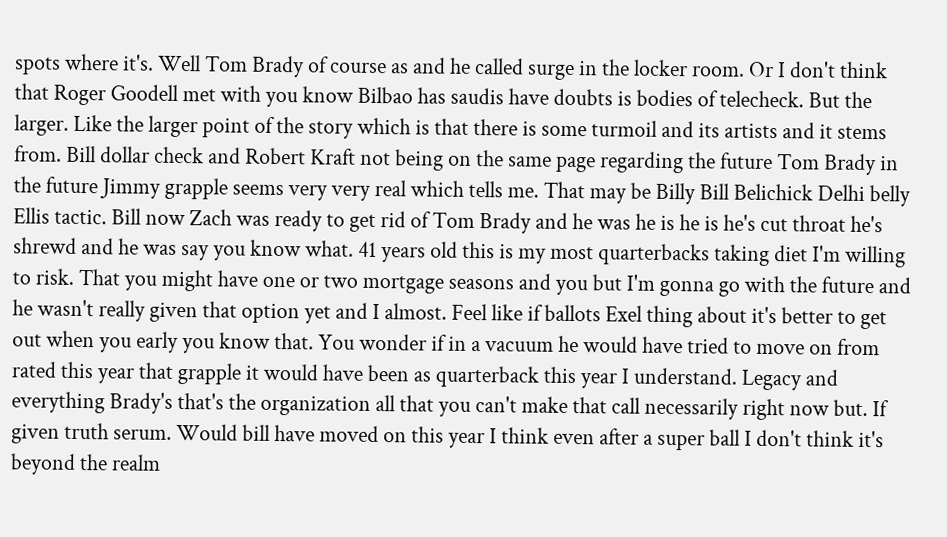spots where it's. Well Tom Brady of course as and he called surge in the locker room. Or I don't think that Roger Goodell met with you know Bilbao has saudis have doubts is bodies of telecheck. But the larger. Like the larger point of the story which is that there is some turmoil and its artists and it stems from. Bill dollar check and Robert Kraft not being on the same page regarding the future Tom Brady in the future Jimmy grapple seems very very real which tells me. That may be Billy Bill Belichick Delhi belly Ellis tactic. Bill now Zach was ready to get rid of Tom Brady and he was he is he is he's cut throat he's shrewd and he was say you know what. 41 years old this is my most quarterbacks taking diet I'm willing to risk. That you might have one or two mortgage seasons and you but I'm gonna go with the future and he wasn't really given that option yet and I almost. Feel like if ballots Exel thing about it's better to get out when you early you know that. You wonder if in a vacuum he would have tried to move on from rated this year that grapple it would have been as quarterback this year I understand. Legacy and everything Brady's that's the organization all that you can't make that call necessarily right now but. If given truth serum. Would bill have moved on this year I think even after a super ball I don't think it's beyond the realm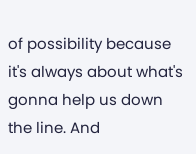of possibility because it's always about what's gonna help us down the line. And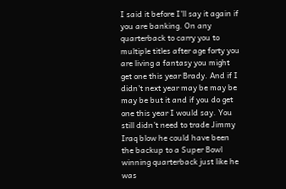I said it before I'll say it again if you are banking. On any quarterback to carry you to multiple titles after age forty you are living a fantasy you might get one this year Brady. And if I didn't next year may be may be may be but it and if you do get one this year I would say. You still didn't need to trade Jimmy Iraq blow he could have been the backup to a Super Bowl winning quarterback just like he was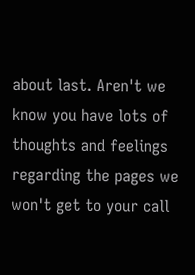about last. Aren't we know you have lots of thoughts and feelings regarding the pages we won't get to your call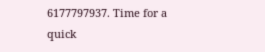6177797937. Time for a quick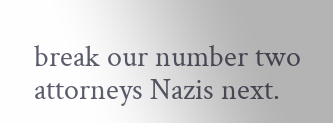break our number two attorneys Nazis next.